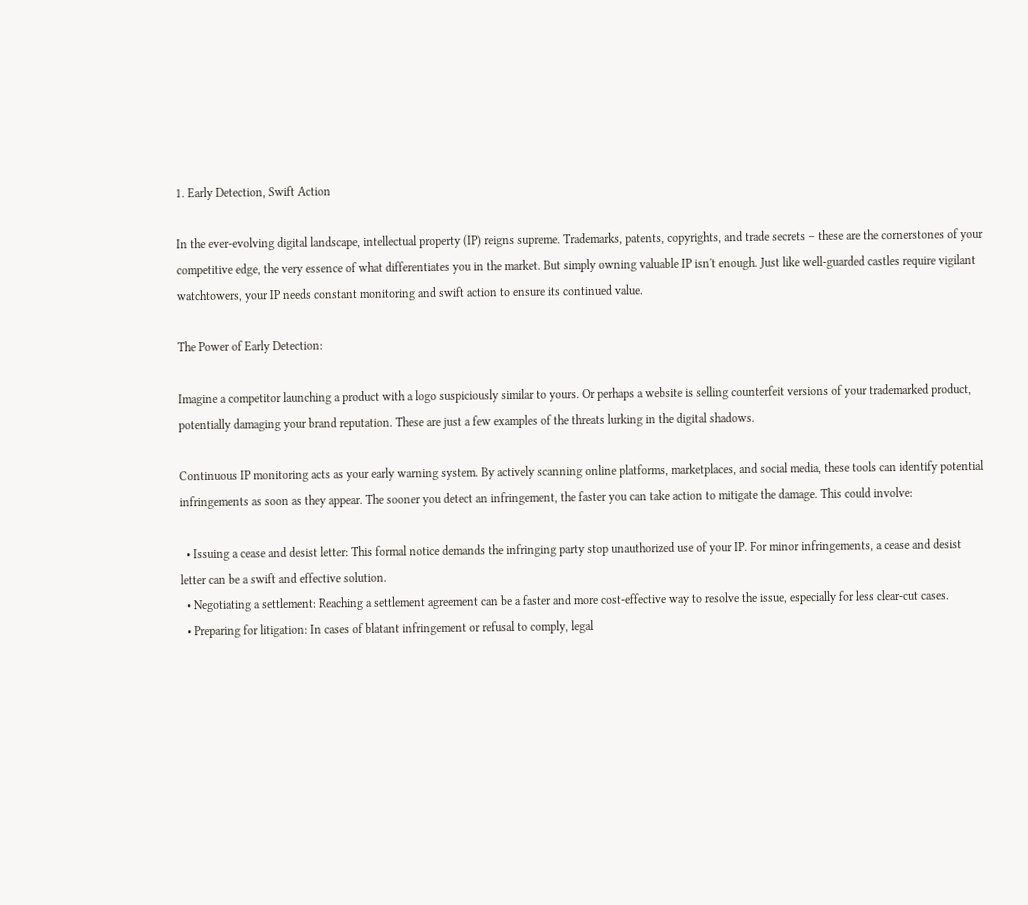1. Early Detection, Swift Action

In the ever-evolving digital landscape, intellectual property (IP) reigns supreme. Trademarks, patents, copyrights, and trade secrets – these are the cornerstones of your competitive edge, the very essence of what differentiates you in the market. But simply owning valuable IP isn't enough. Just like well-guarded castles require vigilant watchtowers, your IP needs constant monitoring and swift action to ensure its continued value.

The Power of Early Detection:

Imagine a competitor launching a product with a logo suspiciously similar to yours. Or perhaps a website is selling counterfeit versions of your trademarked product, potentially damaging your brand reputation. These are just a few examples of the threats lurking in the digital shadows.

Continuous IP monitoring acts as your early warning system. By actively scanning online platforms, marketplaces, and social media, these tools can identify potential infringements as soon as they appear. The sooner you detect an infringement, the faster you can take action to mitigate the damage. This could involve:

  • Issuing a cease and desist letter: This formal notice demands the infringing party stop unauthorized use of your IP. For minor infringements, a cease and desist letter can be a swift and effective solution.
  • Negotiating a settlement: Reaching a settlement agreement can be a faster and more cost-effective way to resolve the issue, especially for less clear-cut cases.
  • Preparing for litigation: In cases of blatant infringement or refusal to comply, legal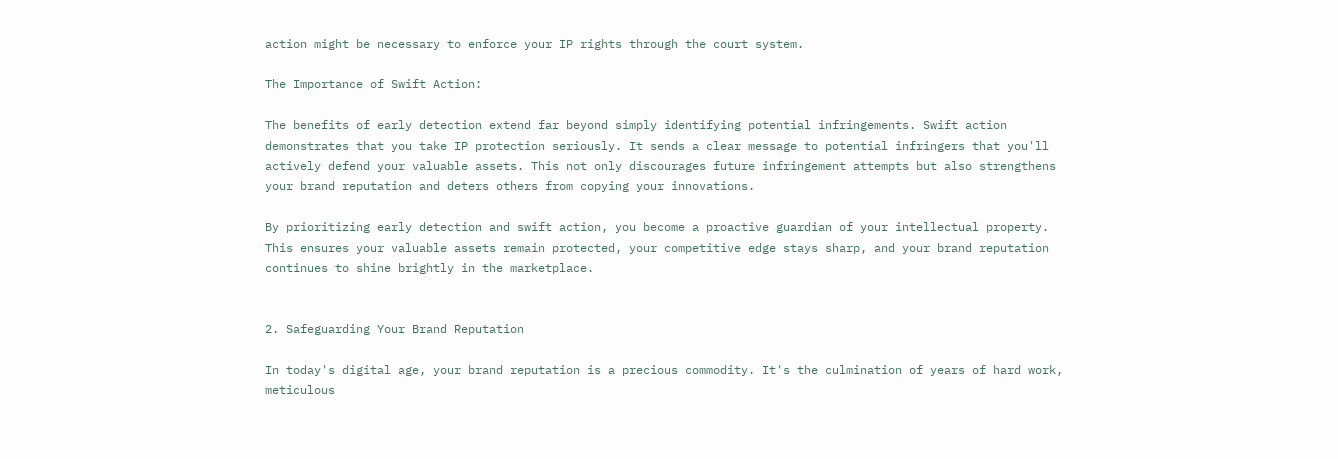action might be necessary to enforce your IP rights through the court system.

The Importance of Swift Action:

The benefits of early detection extend far beyond simply identifying potential infringements. Swift action demonstrates that you take IP protection seriously. It sends a clear message to potential infringers that you'll actively defend your valuable assets. This not only discourages future infringement attempts but also strengthens your brand reputation and deters others from copying your innovations.

By prioritizing early detection and swift action, you become a proactive guardian of your intellectual property. This ensures your valuable assets remain protected, your competitive edge stays sharp, and your brand reputation continues to shine brightly in the marketplace.


2. Safeguarding Your Brand Reputation

In today's digital age, your brand reputation is a precious commodity. It's the culmination of years of hard work, meticulous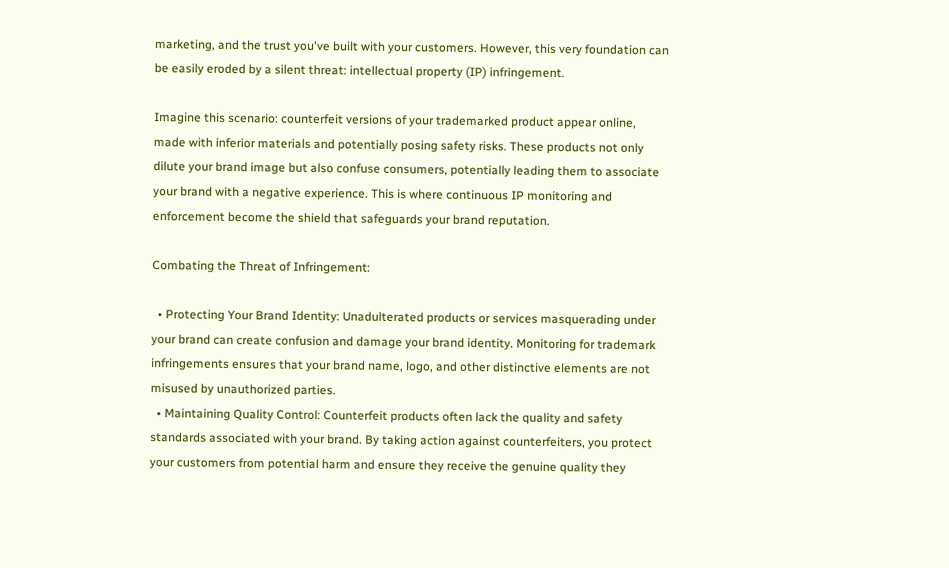marketing, and the trust you've built with your customers. However, this very foundation can be easily eroded by a silent threat: intellectual property (IP) infringement.

Imagine this scenario: counterfeit versions of your trademarked product appear online, made with inferior materials and potentially posing safety risks. These products not only dilute your brand image but also confuse consumers, potentially leading them to associate your brand with a negative experience. This is where continuous IP monitoring and enforcement become the shield that safeguards your brand reputation.

Combating the Threat of Infringement:

  • Protecting Your Brand Identity: Unadulterated products or services masquerading under your brand can create confusion and damage your brand identity. Monitoring for trademark infringements ensures that your brand name, logo, and other distinctive elements are not misused by unauthorized parties.
  • Maintaining Quality Control: Counterfeit products often lack the quality and safety standards associated with your brand. By taking action against counterfeiters, you protect your customers from potential harm and ensure they receive the genuine quality they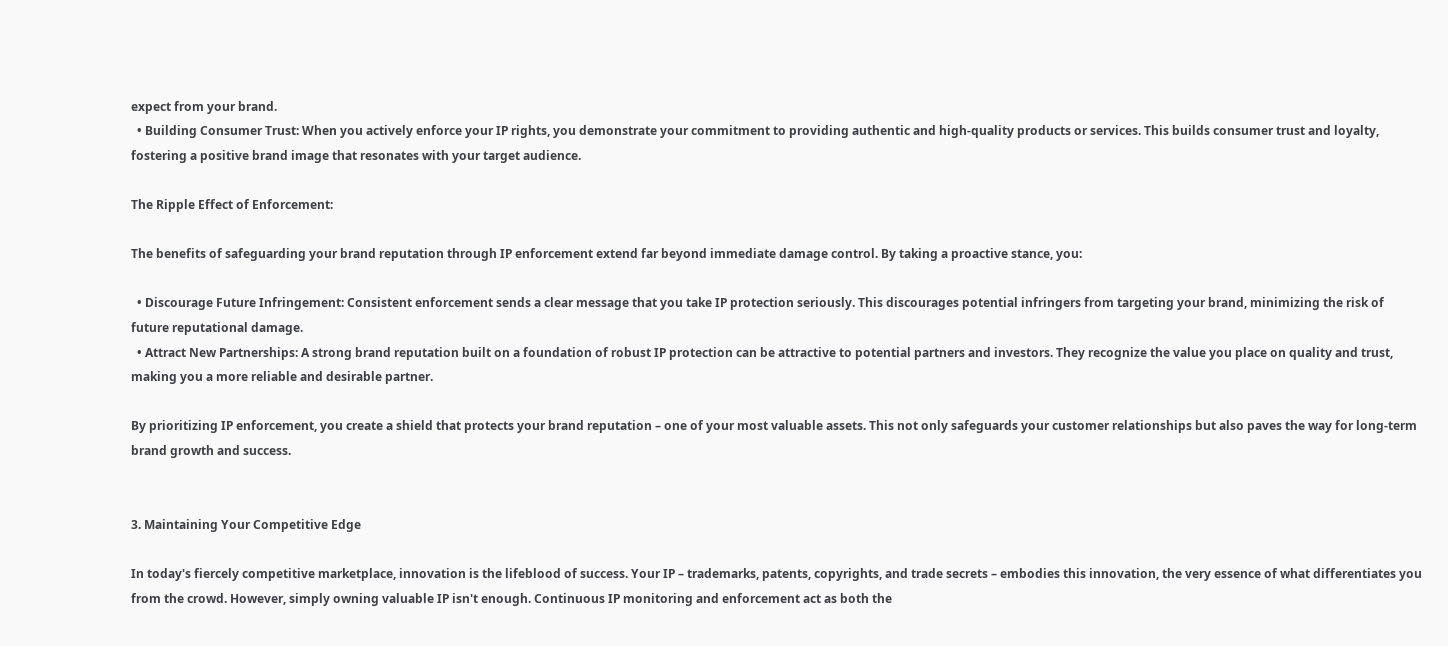expect from your brand.
  • Building Consumer Trust: When you actively enforce your IP rights, you demonstrate your commitment to providing authentic and high-quality products or services. This builds consumer trust and loyalty, fostering a positive brand image that resonates with your target audience.

The Ripple Effect of Enforcement:

The benefits of safeguarding your brand reputation through IP enforcement extend far beyond immediate damage control. By taking a proactive stance, you:

  • Discourage Future Infringement: Consistent enforcement sends a clear message that you take IP protection seriously. This discourages potential infringers from targeting your brand, minimizing the risk of future reputational damage.
  • Attract New Partnerships: A strong brand reputation built on a foundation of robust IP protection can be attractive to potential partners and investors. They recognize the value you place on quality and trust, making you a more reliable and desirable partner.

By prioritizing IP enforcement, you create a shield that protects your brand reputation – one of your most valuable assets. This not only safeguards your customer relationships but also paves the way for long-term brand growth and success.


3. Maintaining Your Competitive Edge

In today's fiercely competitive marketplace, innovation is the lifeblood of success. Your IP – trademarks, patents, copyrights, and trade secrets – embodies this innovation, the very essence of what differentiates you from the crowd. However, simply owning valuable IP isn't enough. Continuous IP monitoring and enforcement act as both the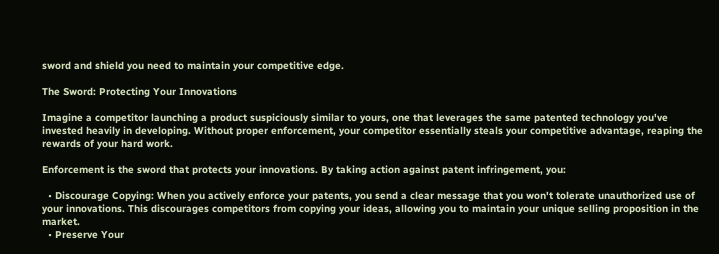sword and shield you need to maintain your competitive edge.

The Sword: Protecting Your Innovations

Imagine a competitor launching a product suspiciously similar to yours, one that leverages the same patented technology you've invested heavily in developing. Without proper enforcement, your competitor essentially steals your competitive advantage, reaping the rewards of your hard work.

Enforcement is the sword that protects your innovations. By taking action against patent infringement, you:

  • Discourage Copying: When you actively enforce your patents, you send a clear message that you won't tolerate unauthorized use of your innovations. This discourages competitors from copying your ideas, allowing you to maintain your unique selling proposition in the market.
  • Preserve Your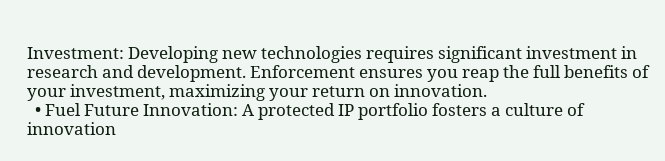Investment: Developing new technologies requires significant investment in research and development. Enforcement ensures you reap the full benefits of your investment, maximizing your return on innovation.
  • Fuel Future Innovation: A protected IP portfolio fosters a culture of innovation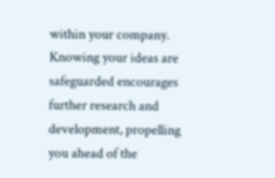within your company. Knowing your ideas are safeguarded encourages further research and development, propelling you ahead of the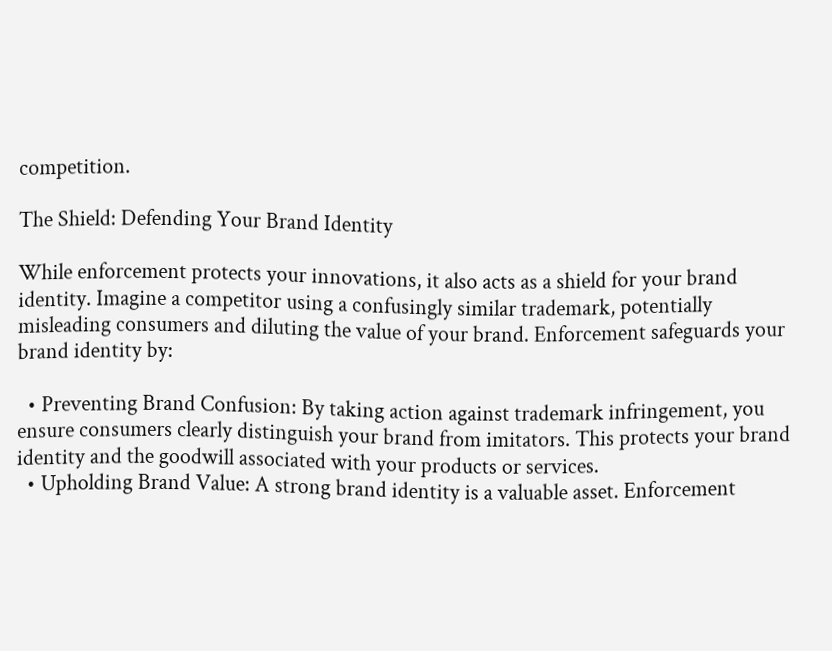competition.

The Shield: Defending Your Brand Identity

While enforcement protects your innovations, it also acts as a shield for your brand identity. Imagine a competitor using a confusingly similar trademark, potentially misleading consumers and diluting the value of your brand. Enforcement safeguards your brand identity by:

  • Preventing Brand Confusion: By taking action against trademark infringement, you ensure consumers clearly distinguish your brand from imitators. This protects your brand identity and the goodwill associated with your products or services.
  • Upholding Brand Value: A strong brand identity is a valuable asset. Enforcement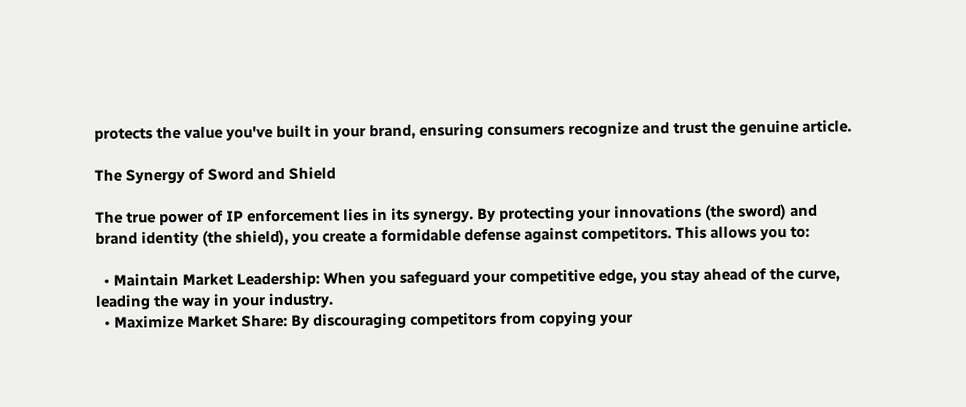protects the value you've built in your brand, ensuring consumers recognize and trust the genuine article.

The Synergy of Sword and Shield

The true power of IP enforcement lies in its synergy. By protecting your innovations (the sword) and brand identity (the shield), you create a formidable defense against competitors. This allows you to:

  • Maintain Market Leadership: When you safeguard your competitive edge, you stay ahead of the curve, leading the way in your industry.
  • Maximize Market Share: By discouraging competitors from copying your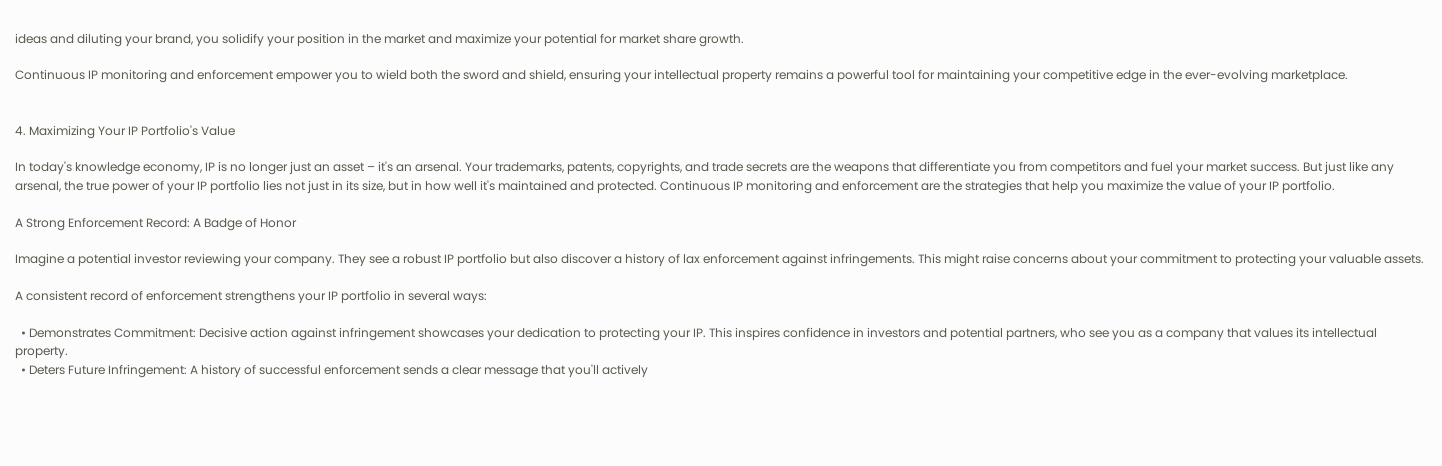ideas and diluting your brand, you solidify your position in the market and maximize your potential for market share growth.

Continuous IP monitoring and enforcement empower you to wield both the sword and shield, ensuring your intellectual property remains a powerful tool for maintaining your competitive edge in the ever-evolving marketplace.


4. Maximizing Your IP Portfolio's Value

In today's knowledge economy, IP is no longer just an asset – it's an arsenal. Your trademarks, patents, copyrights, and trade secrets are the weapons that differentiate you from competitors and fuel your market success. But just like any arsenal, the true power of your IP portfolio lies not just in its size, but in how well it's maintained and protected. Continuous IP monitoring and enforcement are the strategies that help you maximize the value of your IP portfolio.

A Strong Enforcement Record: A Badge of Honor

Imagine a potential investor reviewing your company. They see a robust IP portfolio but also discover a history of lax enforcement against infringements. This might raise concerns about your commitment to protecting your valuable assets.

A consistent record of enforcement strengthens your IP portfolio in several ways:

  • Demonstrates Commitment: Decisive action against infringement showcases your dedication to protecting your IP. This inspires confidence in investors and potential partners, who see you as a company that values its intellectual property.
  • Deters Future Infringement: A history of successful enforcement sends a clear message that you'll actively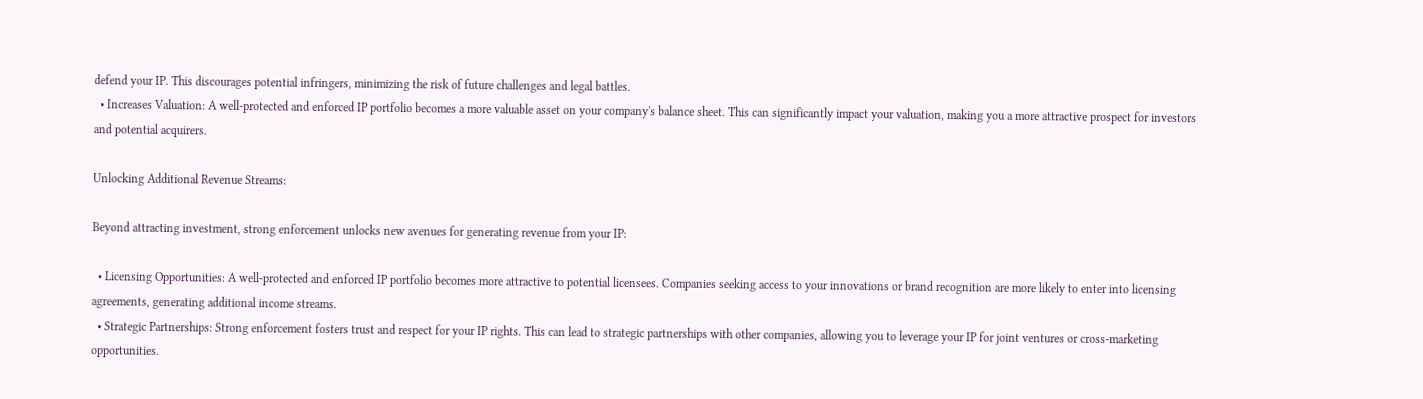defend your IP. This discourages potential infringers, minimizing the risk of future challenges and legal battles.
  • Increases Valuation: A well-protected and enforced IP portfolio becomes a more valuable asset on your company's balance sheet. This can significantly impact your valuation, making you a more attractive prospect for investors and potential acquirers.

Unlocking Additional Revenue Streams:

Beyond attracting investment, strong enforcement unlocks new avenues for generating revenue from your IP:

  • Licensing Opportunities: A well-protected and enforced IP portfolio becomes more attractive to potential licensees. Companies seeking access to your innovations or brand recognition are more likely to enter into licensing agreements, generating additional income streams.
  • Strategic Partnerships: Strong enforcement fosters trust and respect for your IP rights. This can lead to strategic partnerships with other companies, allowing you to leverage your IP for joint ventures or cross-marketing opportunities.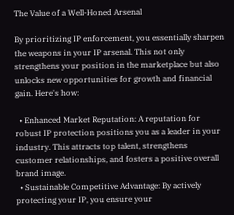The Value of a Well-Honed Arsenal

By prioritizing IP enforcement, you essentially sharpen the weapons in your IP arsenal. This not only strengthens your position in the marketplace but also unlocks new opportunities for growth and financial gain. Here's how:

  • Enhanced Market Reputation: A reputation for robust IP protection positions you as a leader in your industry. This attracts top talent, strengthens customer relationships, and fosters a positive overall brand image.
  • Sustainable Competitive Advantage: By actively protecting your IP, you ensure your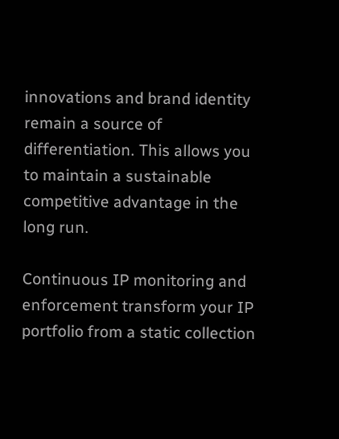innovations and brand identity remain a source of differentiation. This allows you to maintain a sustainable competitive advantage in the long run.

Continuous IP monitoring and enforcement transform your IP portfolio from a static collection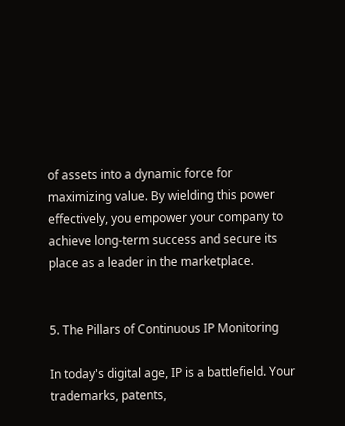of assets into a dynamic force for maximizing value. By wielding this power effectively, you empower your company to achieve long-term success and secure its place as a leader in the marketplace.


5. The Pillars of Continuous IP Monitoring

In today's digital age, IP is a battlefield. Your trademarks, patents,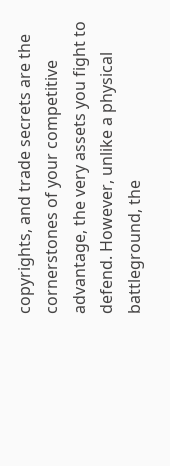copyrights, and trade secrets are the cornerstones of your competitive advantage, the very assets you fight to defend. However, unlike a physical battleground, the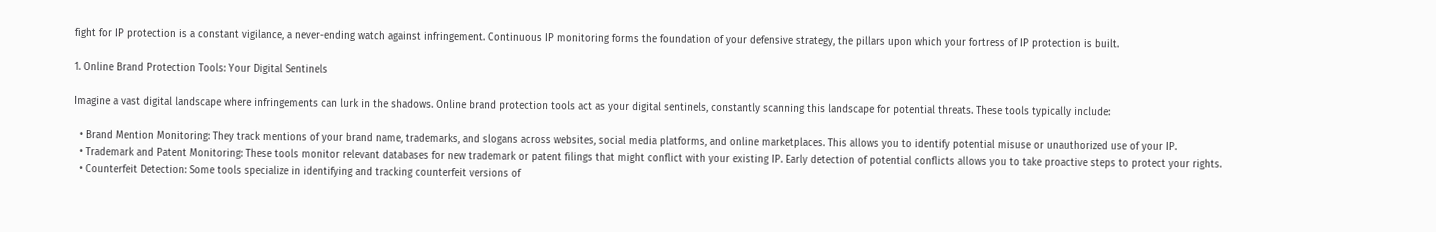fight for IP protection is a constant vigilance, a never-ending watch against infringement. Continuous IP monitoring forms the foundation of your defensive strategy, the pillars upon which your fortress of IP protection is built.

1. Online Brand Protection Tools: Your Digital Sentinels

Imagine a vast digital landscape where infringements can lurk in the shadows. Online brand protection tools act as your digital sentinels, constantly scanning this landscape for potential threats. These tools typically include:

  • Brand Mention Monitoring: They track mentions of your brand name, trademarks, and slogans across websites, social media platforms, and online marketplaces. This allows you to identify potential misuse or unauthorized use of your IP.
  • Trademark and Patent Monitoring: These tools monitor relevant databases for new trademark or patent filings that might conflict with your existing IP. Early detection of potential conflicts allows you to take proactive steps to protect your rights.
  • Counterfeit Detection: Some tools specialize in identifying and tracking counterfeit versions of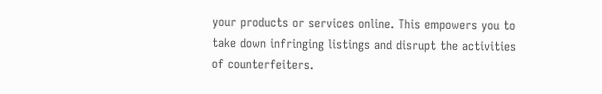your products or services online. This empowers you to take down infringing listings and disrupt the activities of counterfeiters.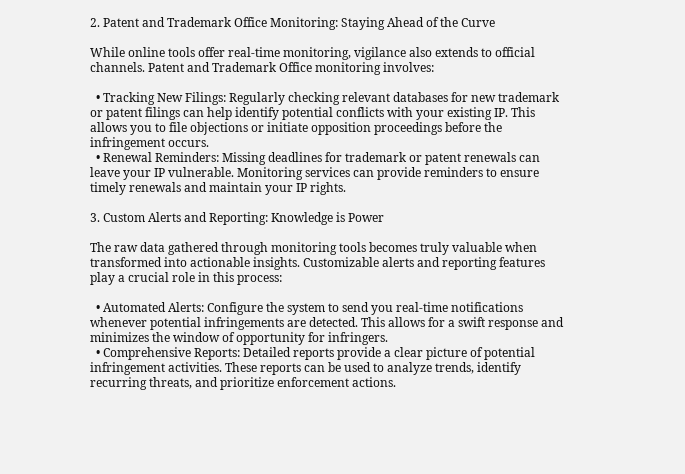2. Patent and Trademark Office Monitoring: Staying Ahead of the Curve

While online tools offer real-time monitoring, vigilance also extends to official channels. Patent and Trademark Office monitoring involves:

  • Tracking New Filings: Regularly checking relevant databases for new trademark or patent filings can help identify potential conflicts with your existing IP. This allows you to file objections or initiate opposition proceedings before the infringement occurs.
  • Renewal Reminders: Missing deadlines for trademark or patent renewals can leave your IP vulnerable. Monitoring services can provide reminders to ensure timely renewals and maintain your IP rights.

3. Custom Alerts and Reporting: Knowledge is Power

The raw data gathered through monitoring tools becomes truly valuable when transformed into actionable insights. Customizable alerts and reporting features play a crucial role in this process:

  • Automated Alerts: Configure the system to send you real-time notifications whenever potential infringements are detected. This allows for a swift response and minimizes the window of opportunity for infringers.
  • Comprehensive Reports: Detailed reports provide a clear picture of potential infringement activities. These reports can be used to analyze trends, identify recurring threats, and prioritize enforcement actions.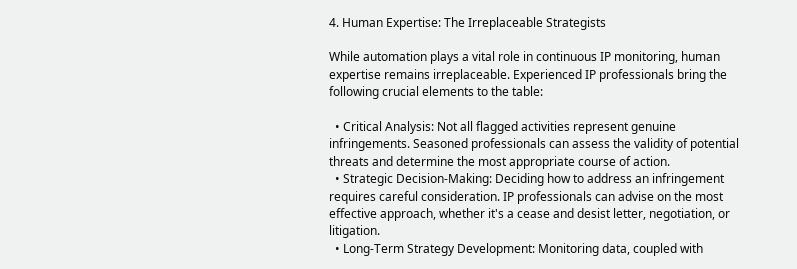4. Human Expertise: The Irreplaceable Strategists

While automation plays a vital role in continuous IP monitoring, human expertise remains irreplaceable. Experienced IP professionals bring the following crucial elements to the table:

  • Critical Analysis: Not all flagged activities represent genuine infringements. Seasoned professionals can assess the validity of potential threats and determine the most appropriate course of action.
  • Strategic Decision-Making: Deciding how to address an infringement requires careful consideration. IP professionals can advise on the most effective approach, whether it's a cease and desist letter, negotiation, or litigation.
  • Long-Term Strategy Development: Monitoring data, coupled with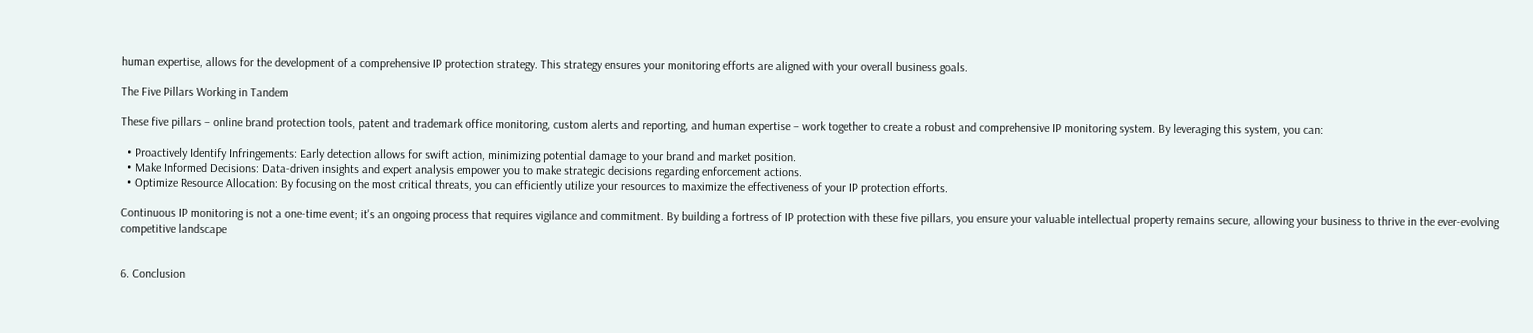human expertise, allows for the development of a comprehensive IP protection strategy. This strategy ensures your monitoring efforts are aligned with your overall business goals.

The Five Pillars Working in Tandem

These five pillars – online brand protection tools, patent and trademark office monitoring, custom alerts and reporting, and human expertise – work together to create a robust and comprehensive IP monitoring system. By leveraging this system, you can:

  • Proactively Identify Infringements: Early detection allows for swift action, minimizing potential damage to your brand and market position.
  • Make Informed Decisions: Data-driven insights and expert analysis empower you to make strategic decisions regarding enforcement actions.
  • Optimize Resource Allocation: By focusing on the most critical threats, you can efficiently utilize your resources to maximize the effectiveness of your IP protection efforts.

Continuous IP monitoring is not a one-time event; it's an ongoing process that requires vigilance and commitment. By building a fortress of IP protection with these five pillars, you ensure your valuable intellectual property remains secure, allowing your business to thrive in the ever-evolving competitive landscape


6. Conclusion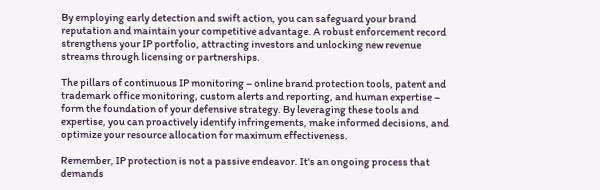By employing early detection and swift action, you can safeguard your brand reputation and maintain your competitive advantage. A robust enforcement record strengthens your IP portfolio, attracting investors and unlocking new revenue streams through licensing or partnerships.

The pillars of continuous IP monitoring – online brand protection tools, patent and trademark office monitoring, custom alerts and reporting, and human expertise – form the foundation of your defensive strategy. By leveraging these tools and expertise, you can proactively identify infringements, make informed decisions, and optimize your resource allocation for maximum effectiveness.

Remember, IP protection is not a passive endeavor. It's an ongoing process that demands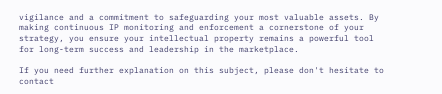vigilance and a commitment to safeguarding your most valuable assets. By making continuous IP monitoring and enforcement a cornerstone of your strategy, you ensure your intellectual property remains a powerful tool for long-term success and leadership in the marketplace.

If you need further explanation on this subject, please don't hesitate to contact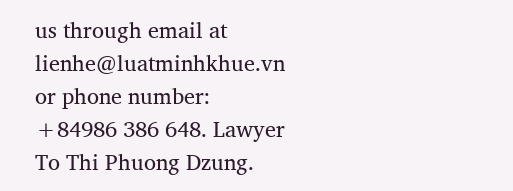us through email at lienhe@luatminhkhue.vn or phone number: +84986 386 648. Lawyer To Thi Phuong Dzung.